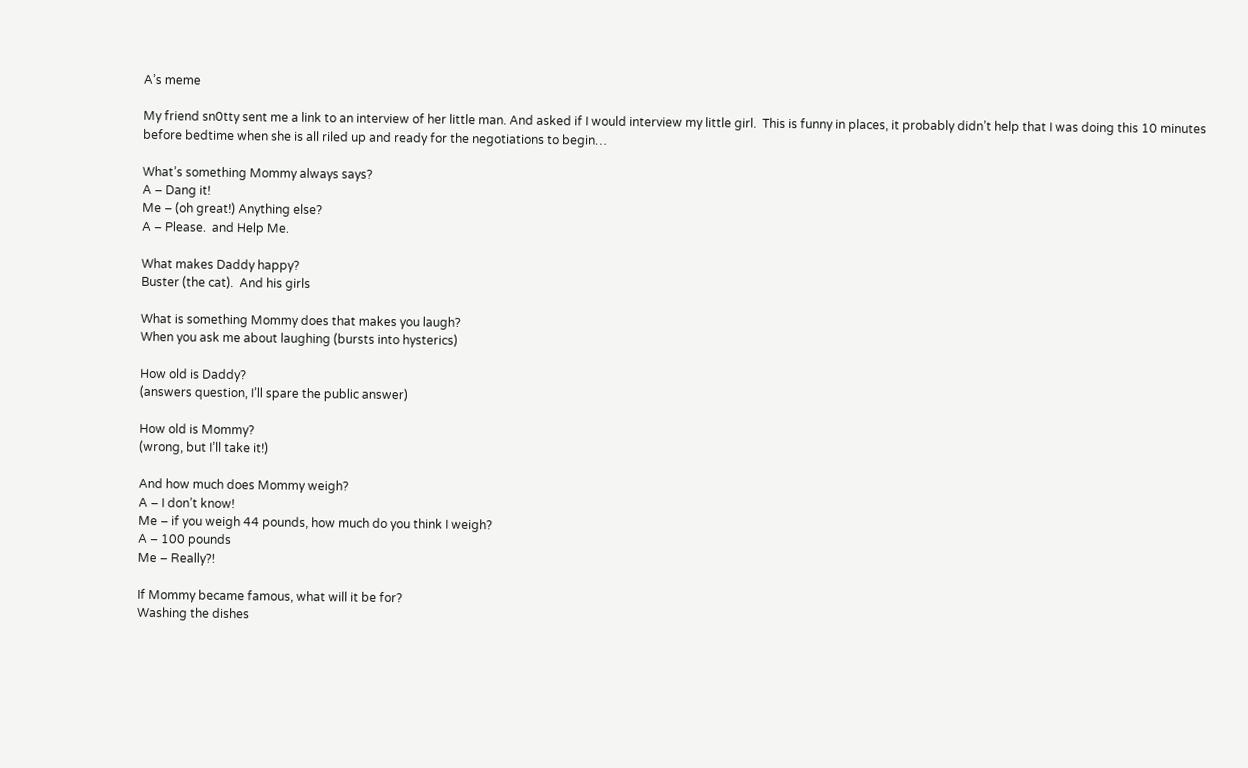A’s meme

My friend sn0tty sent me a link to an interview of her little man. And asked if I would interview my little girl.  This is funny in places, it probably didn’t help that I was doing this 10 minutes before bedtime when she is all riled up and ready for the negotiations to begin…

What’s something Mommy always says?
A – Dang it!
Me – (oh great!) Anything else?
A – Please.  and Help Me.

What makes Daddy happy?
Buster (the cat).  And his girls

What is something Mommy does that makes you laugh?
When you ask me about laughing (bursts into hysterics)

How old is Daddy?
(answers question, I’ll spare the public answer)

How old is Mommy?
(wrong, but I’ll take it!)

And how much does Mommy weigh?
A – I don’t know!
Me – if you weigh 44 pounds, how much do you think I weigh?
A – 100 pounds
Me – Really?!

If Mommy became famous, what will it be for?
Washing the dishes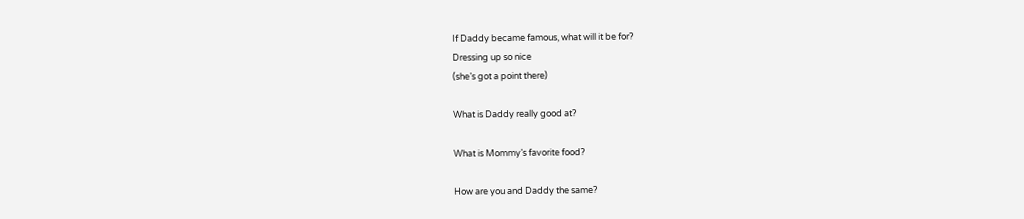If Daddy became famous, what will it be for?
Dressing up so nice
(she’s got a point there)

What is Daddy really good at?

What is Mommy’s favorite food?

How are you and Daddy the same?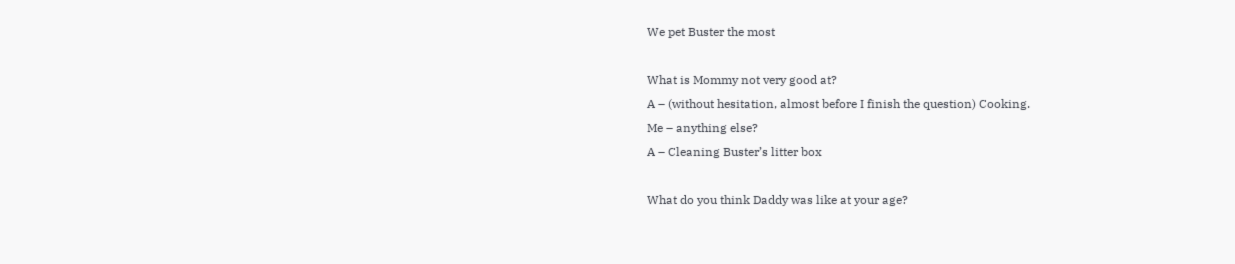We pet Buster the most

What is Mommy not very good at?
A – (without hesitation, almost before I finish the question) Cooking.
Me – anything else?
A – Cleaning Buster’s litter box

What do you think Daddy was like at your age?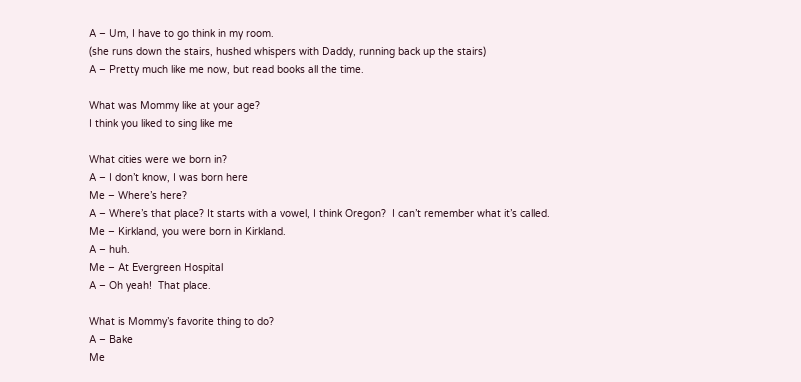A – Um, I have to go think in my room.
(she runs down the stairs, hushed whispers with Daddy, running back up the stairs)
A – Pretty much like me now, but read books all the time.

What was Mommy like at your age?
I think you liked to sing like me

What cities were we born in?
A – I don’t know, I was born here
Me – Where’s here?
A – Where’s that place? It starts with a vowel, I think Oregon?  I can’t remember what it’s called.
Me – Kirkland, you were born in Kirkland.
A – huh.
Me – At Evergreen Hospital
A – Oh yeah!  That place.

What is Mommy’s favorite thing to do?
A – Bake
Me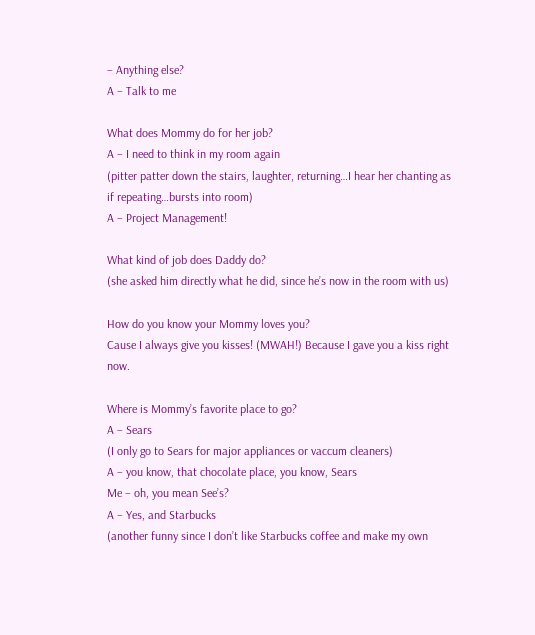– Anything else?
A – Talk to me

What does Mommy do for her job?
A – I need to think in my room again
(pitter patter down the stairs, laughter, returning…I hear her chanting as if repeating…bursts into room)
A – Project Management!

What kind of job does Daddy do?
(she asked him directly what he did, since he’s now in the room with us)

How do you know your Mommy loves you?
Cause I always give you kisses! (MWAH!) Because I gave you a kiss right now.

Where is Mommy’s favorite place to go?
A – Sears
(I only go to Sears for major appliances or vaccum cleaners)
A – you know, that chocolate place, you know, Sears
Me – oh, you mean See’s?
A – Yes, and Starbucks
(another funny since I don’t like Starbucks coffee and make my own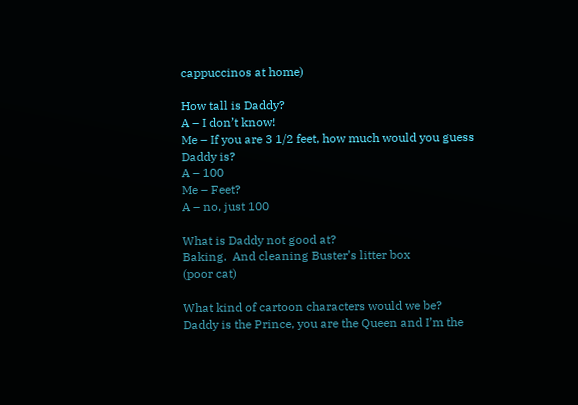cappuccinos at home)

How tall is Daddy?
A – I don’t know!
Me – If you are 3 1/2 feet, how much would you guess Daddy is?
A – 100
Me – Feet?
A – no, just 100

What is Daddy not good at?
Baking.  And cleaning Buster’s litter box
(poor cat)

What kind of cartoon characters would we be?
Daddy is the Prince, you are the Queen and I’m the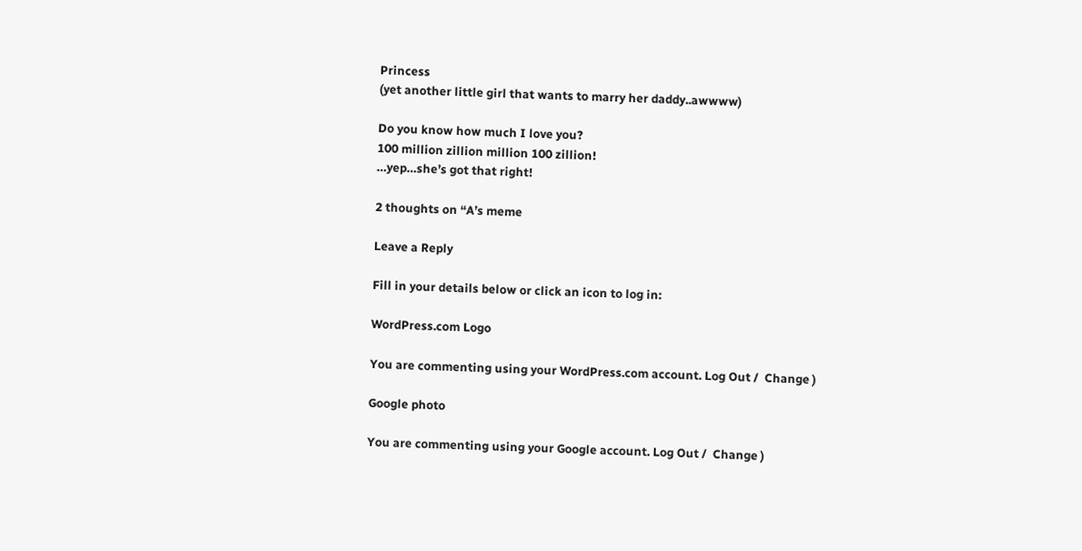Princess
(yet another little girl that wants to marry her daddy..awwww)

Do you know how much I love you?
100 million zillion million 100 zillion!
…yep…she’s got that right!

2 thoughts on “A’s meme

Leave a Reply

Fill in your details below or click an icon to log in:

WordPress.com Logo

You are commenting using your WordPress.com account. Log Out /  Change )

Google photo

You are commenting using your Google account. Log Out /  Change )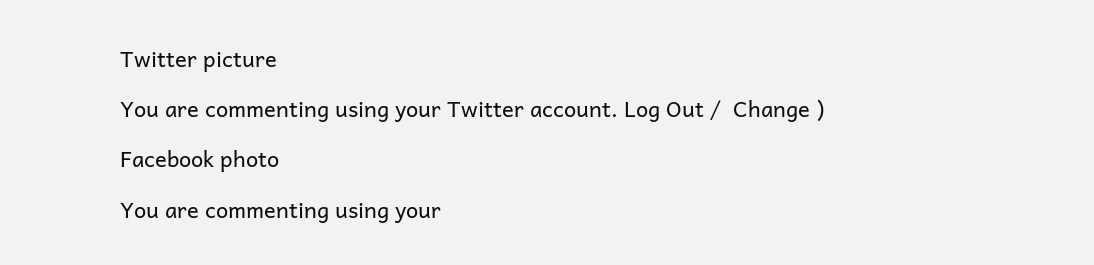Twitter picture

You are commenting using your Twitter account. Log Out /  Change )

Facebook photo

You are commenting using your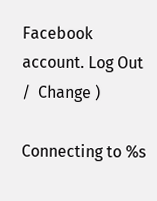Facebook account. Log Out /  Change )

Connecting to %s